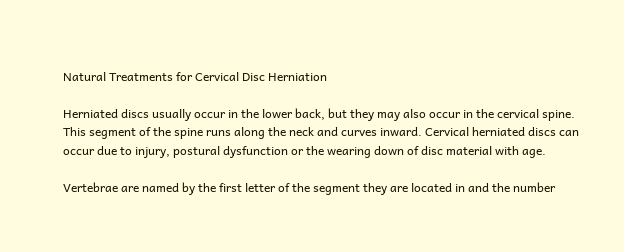Natural Treatments for Cervical Disc Herniation

Herniated discs usually occur in the lower back, but they may also occur in the cervical spine. This segment of the spine runs along the neck and curves inward. Cervical herniated discs can occur due to injury, postural dysfunction or the wearing down of disc material with age.

Vertebrae are named by the first letter of the segment they are located in and the number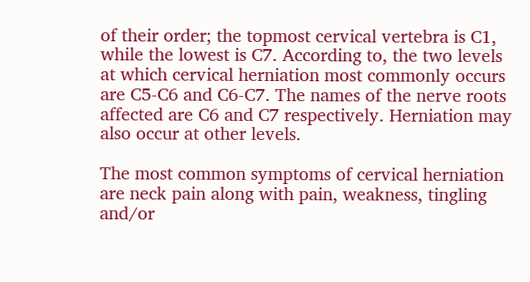of their order; the topmost cervical vertebra is C1, while the lowest is C7. According to, the two levels at which cervical herniation most commonly occurs are C5-C6 and C6-C7. The names of the nerve roots affected are C6 and C7 respectively. Herniation may also occur at other levels.

The most common symptoms of cervical herniation are neck pain along with pain, weakness, tingling and/or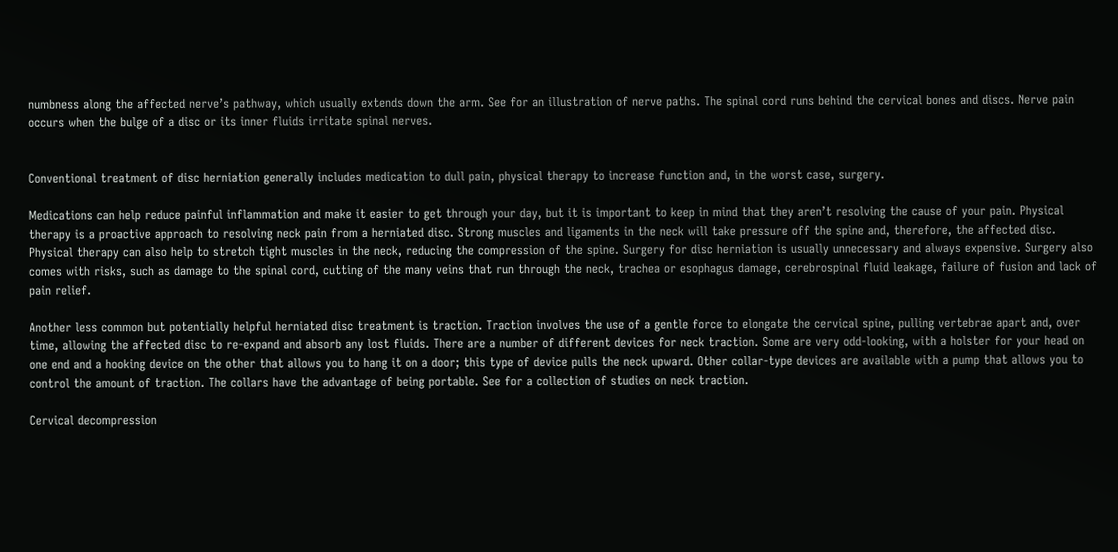numbness along the affected nerve’s pathway, which usually extends down the arm. See for an illustration of nerve paths. The spinal cord runs behind the cervical bones and discs. Nerve pain occurs when the bulge of a disc or its inner fluids irritate spinal nerves.


Conventional treatment of disc herniation generally includes medication to dull pain, physical therapy to increase function and, in the worst case, surgery.

Medications can help reduce painful inflammation and make it easier to get through your day, but it is important to keep in mind that they aren’t resolving the cause of your pain. Physical therapy is a proactive approach to resolving neck pain from a herniated disc. Strong muscles and ligaments in the neck will take pressure off the spine and, therefore, the affected disc. Physical therapy can also help to stretch tight muscles in the neck, reducing the compression of the spine. Surgery for disc herniation is usually unnecessary and always expensive. Surgery also comes with risks, such as damage to the spinal cord, cutting of the many veins that run through the neck, trachea or esophagus damage, cerebrospinal fluid leakage, failure of fusion and lack of pain relief.

Another less common but potentially helpful herniated disc treatment is traction. Traction involves the use of a gentle force to elongate the cervical spine, pulling vertebrae apart and, over time, allowing the affected disc to re-expand and absorb any lost fluids. There are a number of different devices for neck traction. Some are very odd-looking, with a holster for your head on one end and a hooking device on the other that allows you to hang it on a door; this type of device pulls the neck upward. Other collar-type devices are available with a pump that allows you to control the amount of traction. The collars have the advantage of being portable. See for a collection of studies on neck traction.

Cervical decompression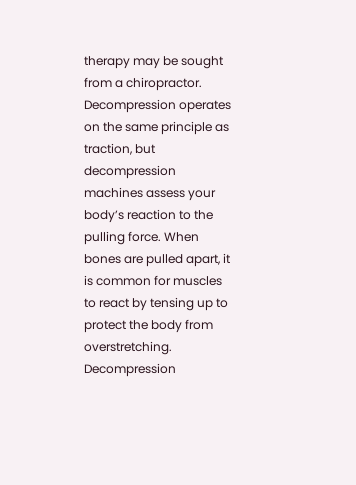therapy may be sought from a chiropractor. Decompression operates on the same principle as traction, but decompression machines assess your body’s reaction to the pulling force. When bones are pulled apart, it is common for muscles to react by tensing up to protect the body from overstretching. Decompression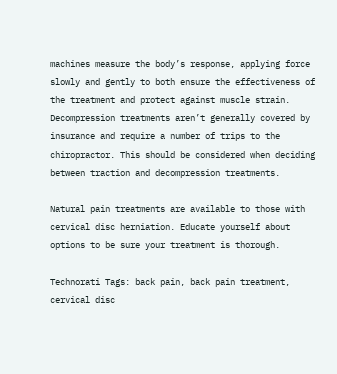machines measure the body’s response, applying force slowly and gently to both ensure the effectiveness of the treatment and protect against muscle strain. Decompression treatments aren’t generally covered by insurance and require a number of trips to the chiropractor. This should be considered when deciding between traction and decompression treatments.

Natural pain treatments are available to those with cervical disc herniation. Educate yourself about options to be sure your treatment is thorough.

Technorati Tags: back pain, back pain treatment, cervical disc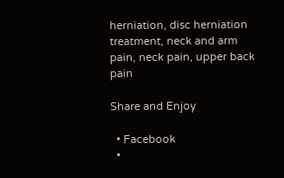herniation, disc herniation treatment, neck and arm pain, neck pain, upper back pain

Share and Enjoy

  • Facebook
  •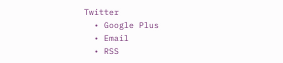Twitter
  • Google Plus
  • Email
  • RSS